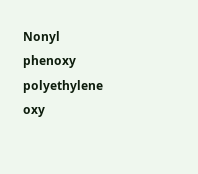Nonyl phenoxy polyethylene oxy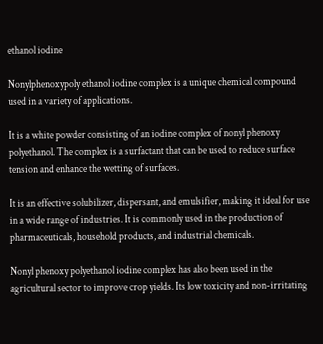ethanol iodine

Nonylphenoxypoly ethanol iodine complex is a unique chemical compound used in a variety of applications.

It is a white powder consisting of an iodine complex of nonyl phenoxy polyethanol. The complex is a surfactant that can be used to reduce surface tension and enhance the wetting of surfaces.

It is an effective solubilizer, dispersant, and emulsifier, making it ideal for use in a wide range of industries. It is commonly used in the production of pharmaceuticals, household products, and industrial chemicals.

Nonyl phenoxy polyethanol iodine complex has also been used in the agricultural sector to improve crop yields. Its low toxicity and non-irritating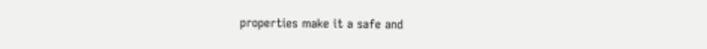properties make it a safe and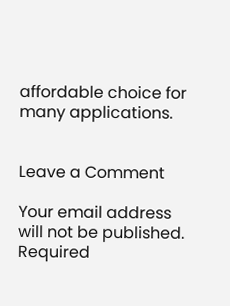affordable choice for many applications.


Leave a Comment

Your email address will not be published. Required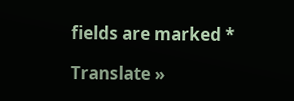fields are marked *

Translate »